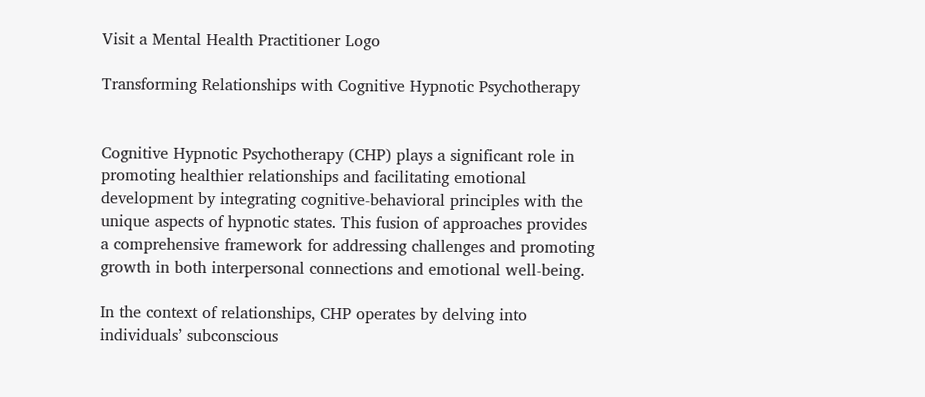Visit a Mental Health Practitioner Logo

Transforming Relationships with Cognitive Hypnotic Psychotherapy


Cognitive Hypnotic Psychotherapy (CHP) plays a significant role in promoting healthier relationships and facilitating emotional development by integrating cognitive-behavioral principles with the unique aspects of hypnotic states. This fusion of approaches provides a comprehensive framework for addressing challenges and promoting growth in both interpersonal connections and emotional well-being.

In the context of relationships, CHP operates by delving into individuals’ subconscious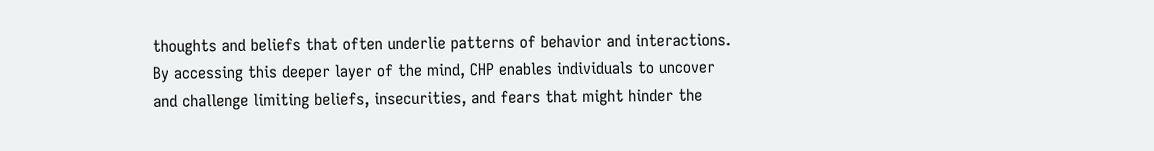thoughts and beliefs that often underlie patterns of behavior and interactions. By accessing this deeper layer of the mind, CHP enables individuals to uncover and challenge limiting beliefs, insecurities, and fears that might hinder the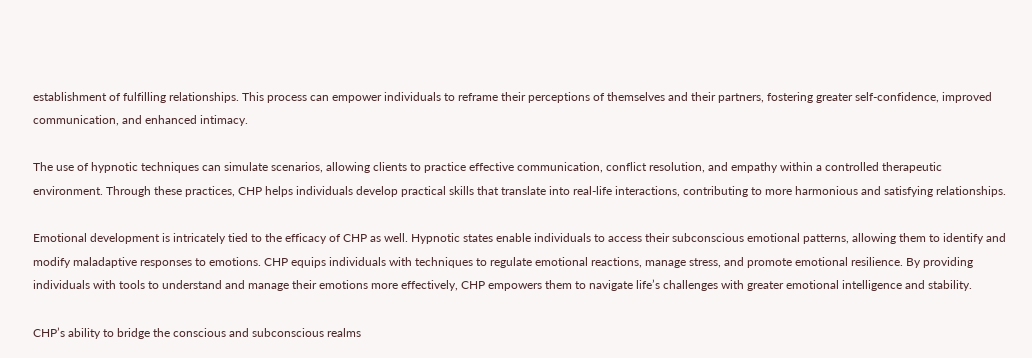establishment of fulfilling relationships. This process can empower individuals to reframe their perceptions of themselves and their partners, fostering greater self-confidence, improved communication, and enhanced intimacy.

The use of hypnotic techniques can simulate scenarios, allowing clients to practice effective communication, conflict resolution, and empathy within a controlled therapeutic environment. Through these practices, CHP helps individuals develop practical skills that translate into real-life interactions, contributing to more harmonious and satisfying relationships.

Emotional development is intricately tied to the efficacy of CHP as well. Hypnotic states enable individuals to access their subconscious emotional patterns, allowing them to identify and modify maladaptive responses to emotions. CHP equips individuals with techniques to regulate emotional reactions, manage stress, and promote emotional resilience. By providing individuals with tools to understand and manage their emotions more effectively, CHP empowers them to navigate life’s challenges with greater emotional intelligence and stability.

CHP’s ability to bridge the conscious and subconscious realms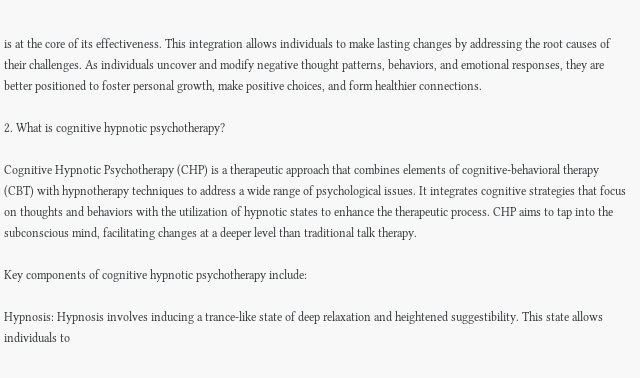is at the core of its effectiveness. This integration allows individuals to make lasting changes by addressing the root causes of their challenges. As individuals uncover and modify negative thought patterns, behaviors, and emotional responses, they are better positioned to foster personal growth, make positive choices, and form healthier connections.

2. What is cognitive hypnotic psychotherapy?

Cognitive Hypnotic Psychotherapy (CHP) is a therapeutic approach that combines elements of cognitive-behavioral therapy (CBT) with hypnotherapy techniques to address a wide range of psychological issues. It integrates cognitive strategies that focus on thoughts and behaviors with the utilization of hypnotic states to enhance the therapeutic process. CHP aims to tap into the subconscious mind, facilitating changes at a deeper level than traditional talk therapy.

Key components of cognitive hypnotic psychotherapy include:

Hypnosis: Hypnosis involves inducing a trance-like state of deep relaxation and heightened suggestibility. This state allows individuals to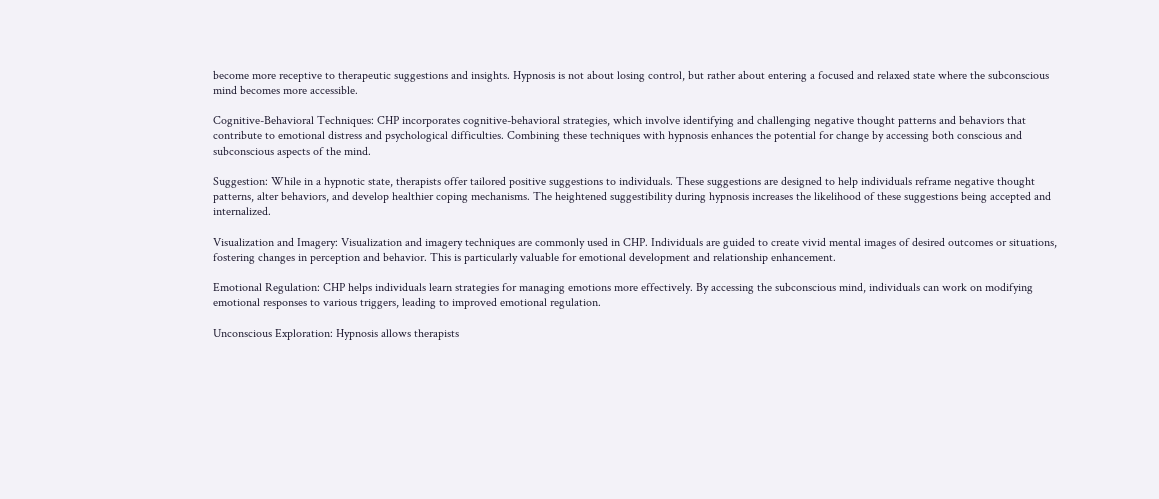become more receptive to therapeutic suggestions and insights. Hypnosis is not about losing control, but rather about entering a focused and relaxed state where the subconscious mind becomes more accessible.

Cognitive-Behavioral Techniques: CHP incorporates cognitive-behavioral strategies, which involve identifying and challenging negative thought patterns and behaviors that contribute to emotional distress and psychological difficulties. Combining these techniques with hypnosis enhances the potential for change by accessing both conscious and subconscious aspects of the mind.

Suggestion: While in a hypnotic state, therapists offer tailored positive suggestions to individuals. These suggestions are designed to help individuals reframe negative thought patterns, alter behaviors, and develop healthier coping mechanisms. The heightened suggestibility during hypnosis increases the likelihood of these suggestions being accepted and internalized.

Visualization and Imagery: Visualization and imagery techniques are commonly used in CHP. Individuals are guided to create vivid mental images of desired outcomes or situations, fostering changes in perception and behavior. This is particularly valuable for emotional development and relationship enhancement.

Emotional Regulation: CHP helps individuals learn strategies for managing emotions more effectively. By accessing the subconscious mind, individuals can work on modifying emotional responses to various triggers, leading to improved emotional regulation.

Unconscious Exploration: Hypnosis allows therapists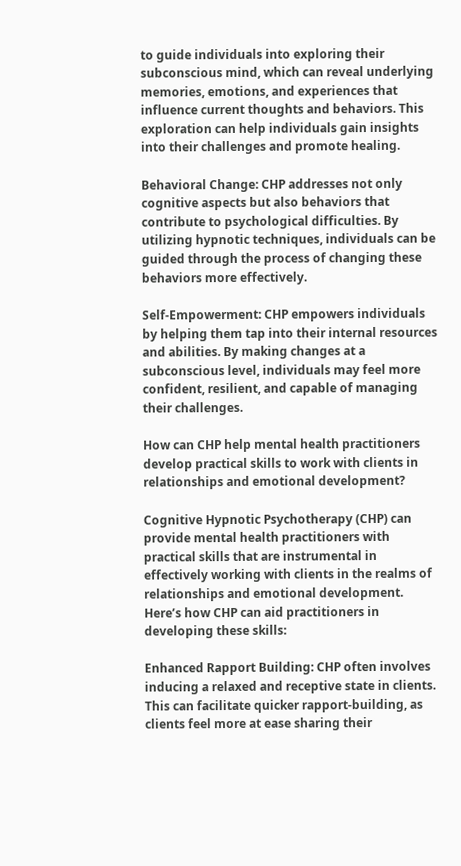to guide individuals into exploring their subconscious mind, which can reveal underlying memories, emotions, and experiences that influence current thoughts and behaviors. This exploration can help individuals gain insights into their challenges and promote healing.

Behavioral Change: CHP addresses not only cognitive aspects but also behaviors that contribute to psychological difficulties. By utilizing hypnotic techniques, individuals can be guided through the process of changing these behaviors more effectively.

Self-Empowerment: CHP empowers individuals by helping them tap into their internal resources and abilities. By making changes at a subconscious level, individuals may feel more confident, resilient, and capable of managing their challenges.

How can CHP help mental health practitioners develop practical skills to work with clients in relationships and emotional development?

Cognitive Hypnotic Psychotherapy (CHP) can provide mental health practitioners with practical skills that are instrumental in effectively working with clients in the realms of relationships and emotional development. Here’s how CHP can aid practitioners in developing these skills:

Enhanced Rapport Building: CHP often involves inducing a relaxed and receptive state in clients. This can facilitate quicker rapport-building, as clients feel more at ease sharing their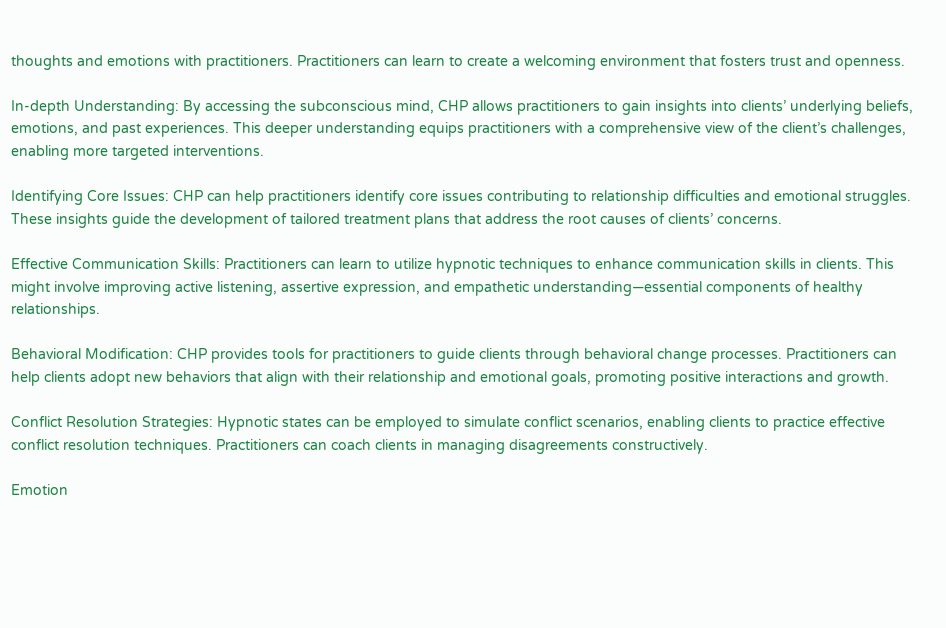thoughts and emotions with practitioners. Practitioners can learn to create a welcoming environment that fosters trust and openness.

In-depth Understanding: By accessing the subconscious mind, CHP allows practitioners to gain insights into clients’ underlying beliefs, emotions, and past experiences. This deeper understanding equips practitioners with a comprehensive view of the client’s challenges, enabling more targeted interventions.

Identifying Core Issues: CHP can help practitioners identify core issues contributing to relationship difficulties and emotional struggles. These insights guide the development of tailored treatment plans that address the root causes of clients’ concerns.

Effective Communication Skills: Practitioners can learn to utilize hypnotic techniques to enhance communication skills in clients. This might involve improving active listening, assertive expression, and empathetic understanding—essential components of healthy relationships.

Behavioral Modification: CHP provides tools for practitioners to guide clients through behavioral change processes. Practitioners can help clients adopt new behaviors that align with their relationship and emotional goals, promoting positive interactions and growth.

Conflict Resolution Strategies: Hypnotic states can be employed to simulate conflict scenarios, enabling clients to practice effective conflict resolution techniques. Practitioners can coach clients in managing disagreements constructively.

Emotion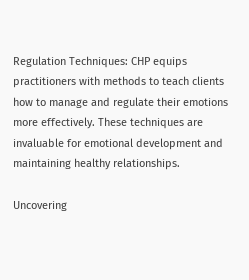Regulation Techniques: CHP equips practitioners with methods to teach clients how to manage and regulate their emotions more effectively. These techniques are invaluable for emotional development and maintaining healthy relationships.

Uncovering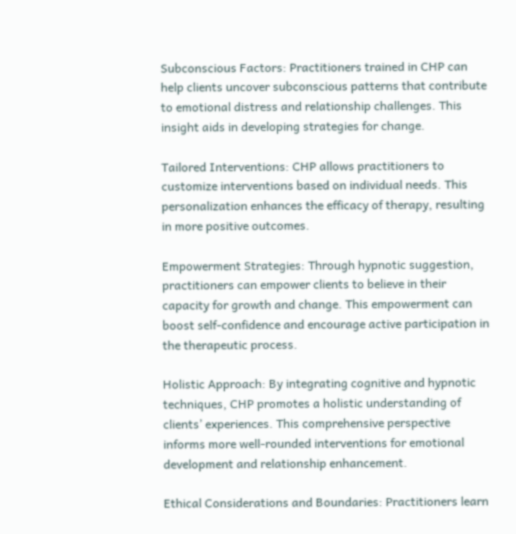Subconscious Factors: Practitioners trained in CHP can help clients uncover subconscious patterns that contribute to emotional distress and relationship challenges. This insight aids in developing strategies for change.

Tailored Interventions: CHP allows practitioners to customize interventions based on individual needs. This personalization enhances the efficacy of therapy, resulting in more positive outcomes.

Empowerment Strategies: Through hypnotic suggestion, practitioners can empower clients to believe in their capacity for growth and change. This empowerment can boost self-confidence and encourage active participation in the therapeutic process.

Holistic Approach: By integrating cognitive and hypnotic techniques, CHP promotes a holistic understanding of clients’ experiences. This comprehensive perspective informs more well-rounded interventions for emotional development and relationship enhancement.

Ethical Considerations and Boundaries: Practitioners learn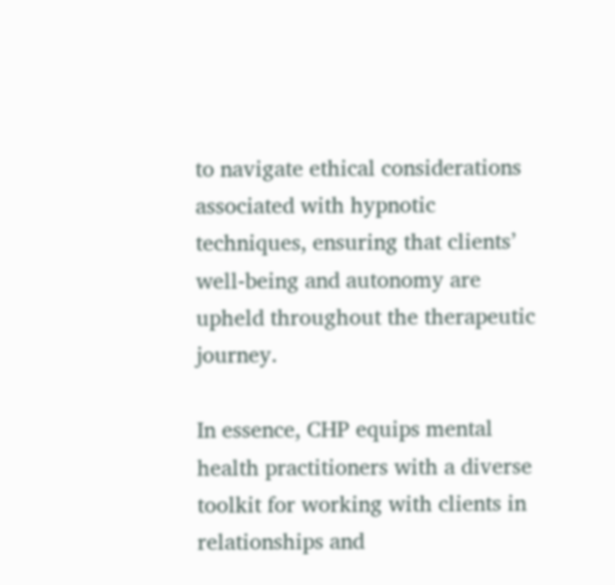to navigate ethical considerations associated with hypnotic techniques, ensuring that clients’ well-being and autonomy are upheld throughout the therapeutic journey.

In essence, CHP equips mental health practitioners with a diverse toolkit for working with clients in relationships and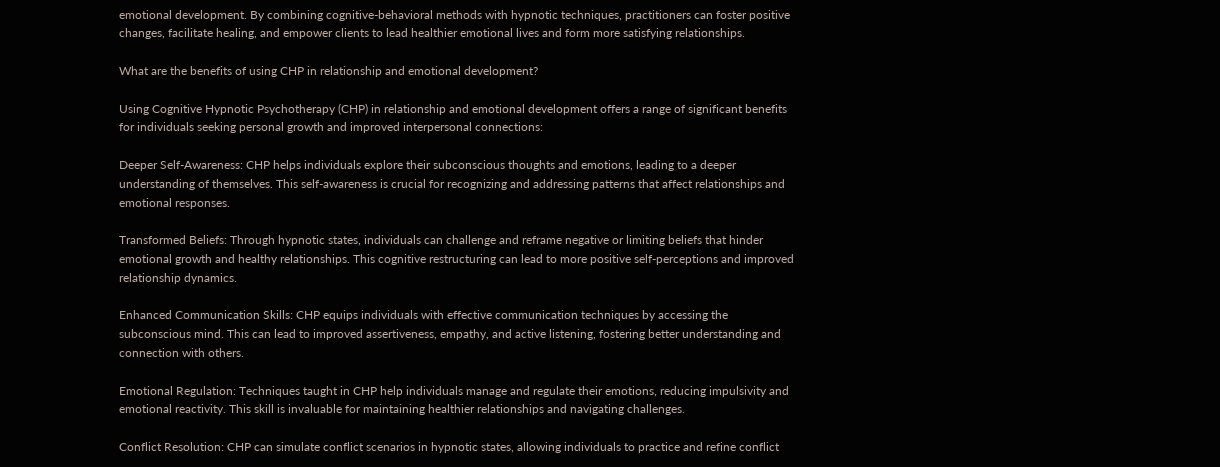emotional development. By combining cognitive-behavioral methods with hypnotic techniques, practitioners can foster positive changes, facilitate healing, and empower clients to lead healthier emotional lives and form more satisfying relationships.

What are the benefits of using CHP in relationship and emotional development?

Using Cognitive Hypnotic Psychotherapy (CHP) in relationship and emotional development offers a range of significant benefits for individuals seeking personal growth and improved interpersonal connections:

Deeper Self-Awareness: CHP helps individuals explore their subconscious thoughts and emotions, leading to a deeper understanding of themselves. This self-awareness is crucial for recognizing and addressing patterns that affect relationships and emotional responses.

Transformed Beliefs: Through hypnotic states, individuals can challenge and reframe negative or limiting beliefs that hinder emotional growth and healthy relationships. This cognitive restructuring can lead to more positive self-perceptions and improved relationship dynamics.

Enhanced Communication Skills: CHP equips individuals with effective communication techniques by accessing the subconscious mind. This can lead to improved assertiveness, empathy, and active listening, fostering better understanding and connection with others.

Emotional Regulation: Techniques taught in CHP help individuals manage and regulate their emotions, reducing impulsivity and emotional reactivity. This skill is invaluable for maintaining healthier relationships and navigating challenges.

Conflict Resolution: CHP can simulate conflict scenarios in hypnotic states, allowing individuals to practice and refine conflict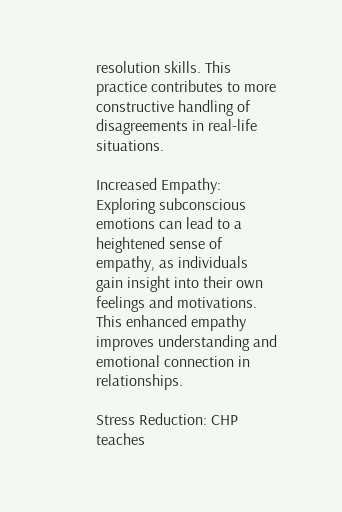resolution skills. This practice contributes to more constructive handling of disagreements in real-life situations.

Increased Empathy: Exploring subconscious emotions can lead to a heightened sense of empathy, as individuals gain insight into their own feelings and motivations. This enhanced empathy improves understanding and emotional connection in relationships.

Stress Reduction: CHP teaches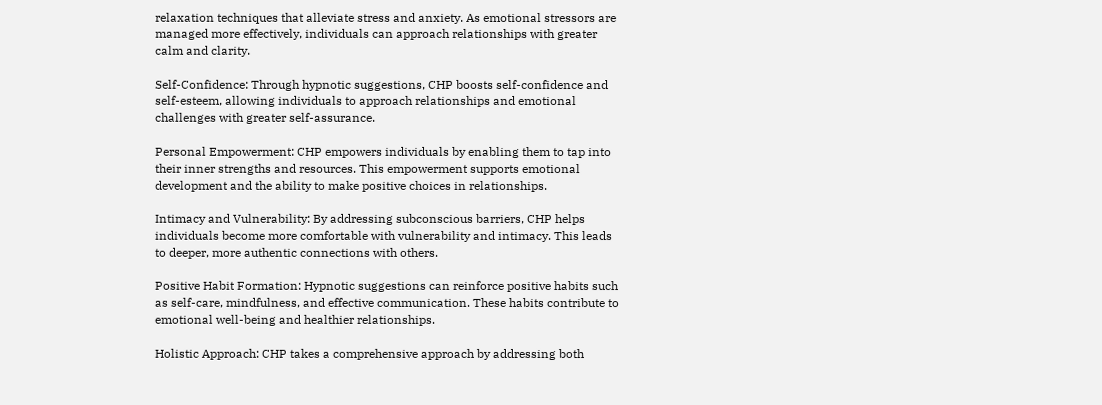relaxation techniques that alleviate stress and anxiety. As emotional stressors are managed more effectively, individuals can approach relationships with greater calm and clarity.

Self-Confidence: Through hypnotic suggestions, CHP boosts self-confidence and self-esteem, allowing individuals to approach relationships and emotional challenges with greater self-assurance.

Personal Empowerment: CHP empowers individuals by enabling them to tap into their inner strengths and resources. This empowerment supports emotional development and the ability to make positive choices in relationships.

Intimacy and Vulnerability: By addressing subconscious barriers, CHP helps individuals become more comfortable with vulnerability and intimacy. This leads to deeper, more authentic connections with others.

Positive Habit Formation: Hypnotic suggestions can reinforce positive habits such as self-care, mindfulness, and effective communication. These habits contribute to emotional well-being and healthier relationships.

Holistic Approach: CHP takes a comprehensive approach by addressing both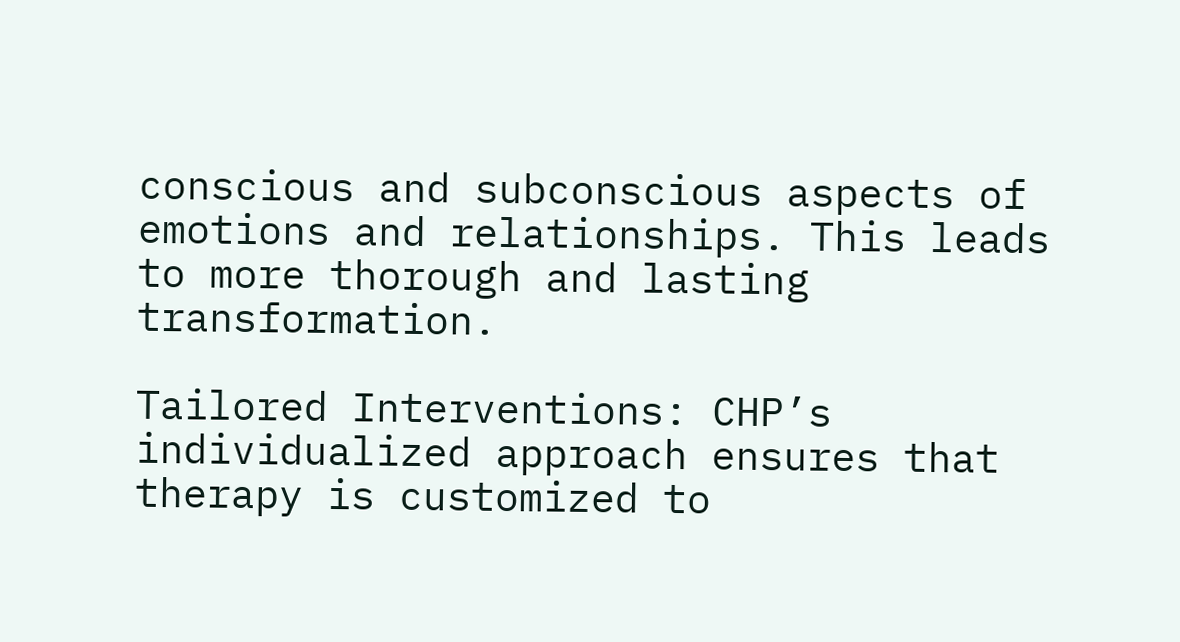conscious and subconscious aspects of emotions and relationships. This leads to more thorough and lasting transformation.

Tailored Interventions: CHP’s individualized approach ensures that therapy is customized to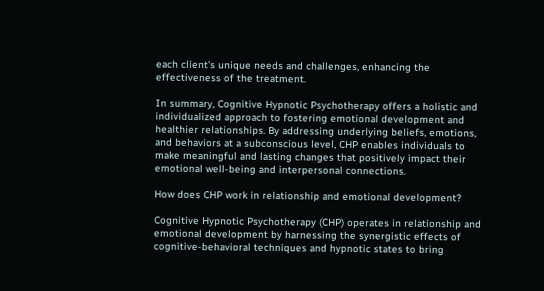each client’s unique needs and challenges, enhancing the effectiveness of the treatment.

In summary, Cognitive Hypnotic Psychotherapy offers a holistic and individualized approach to fostering emotional development and healthier relationships. By addressing underlying beliefs, emotions, and behaviors at a subconscious level, CHP enables individuals to make meaningful and lasting changes that positively impact their emotional well-being and interpersonal connections.

How does CHP work in relationship and emotional development?

Cognitive Hypnotic Psychotherapy (CHP) operates in relationship and emotional development by harnessing the synergistic effects of cognitive-behavioral techniques and hypnotic states to bring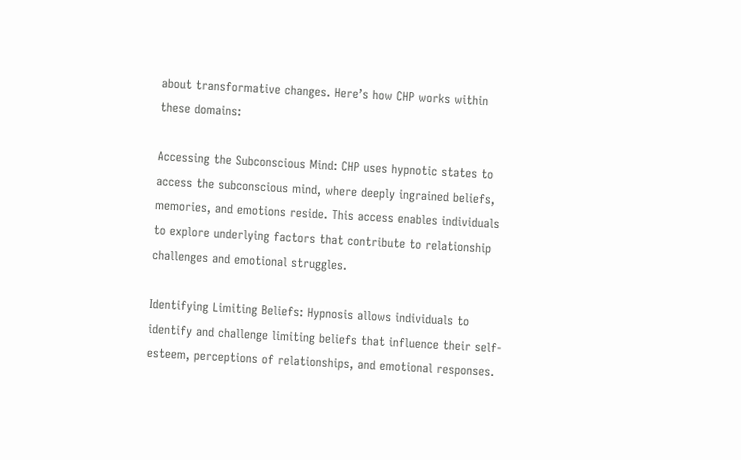about transformative changes. Here’s how CHP works within these domains:

Accessing the Subconscious Mind: CHP uses hypnotic states to access the subconscious mind, where deeply ingrained beliefs, memories, and emotions reside. This access enables individuals to explore underlying factors that contribute to relationship challenges and emotional struggles.

Identifying Limiting Beliefs: Hypnosis allows individuals to identify and challenge limiting beliefs that influence their self-esteem, perceptions of relationships, and emotional responses.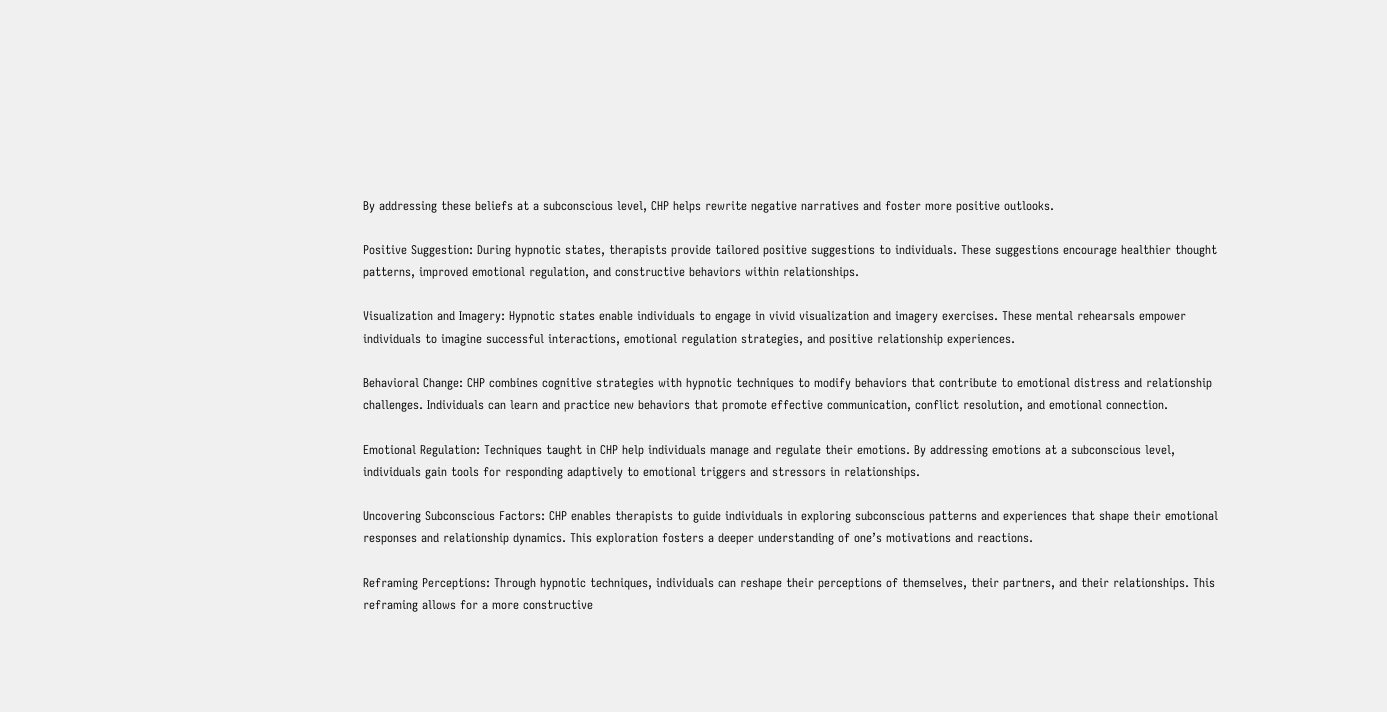By addressing these beliefs at a subconscious level, CHP helps rewrite negative narratives and foster more positive outlooks.

Positive Suggestion: During hypnotic states, therapists provide tailored positive suggestions to individuals. These suggestions encourage healthier thought patterns, improved emotional regulation, and constructive behaviors within relationships.

Visualization and Imagery: Hypnotic states enable individuals to engage in vivid visualization and imagery exercises. These mental rehearsals empower individuals to imagine successful interactions, emotional regulation strategies, and positive relationship experiences.

Behavioral Change: CHP combines cognitive strategies with hypnotic techniques to modify behaviors that contribute to emotional distress and relationship challenges. Individuals can learn and practice new behaviors that promote effective communication, conflict resolution, and emotional connection.

Emotional Regulation: Techniques taught in CHP help individuals manage and regulate their emotions. By addressing emotions at a subconscious level, individuals gain tools for responding adaptively to emotional triggers and stressors in relationships.

Uncovering Subconscious Factors: CHP enables therapists to guide individuals in exploring subconscious patterns and experiences that shape their emotional responses and relationship dynamics. This exploration fosters a deeper understanding of one’s motivations and reactions.

Reframing Perceptions: Through hypnotic techniques, individuals can reshape their perceptions of themselves, their partners, and their relationships. This reframing allows for a more constructive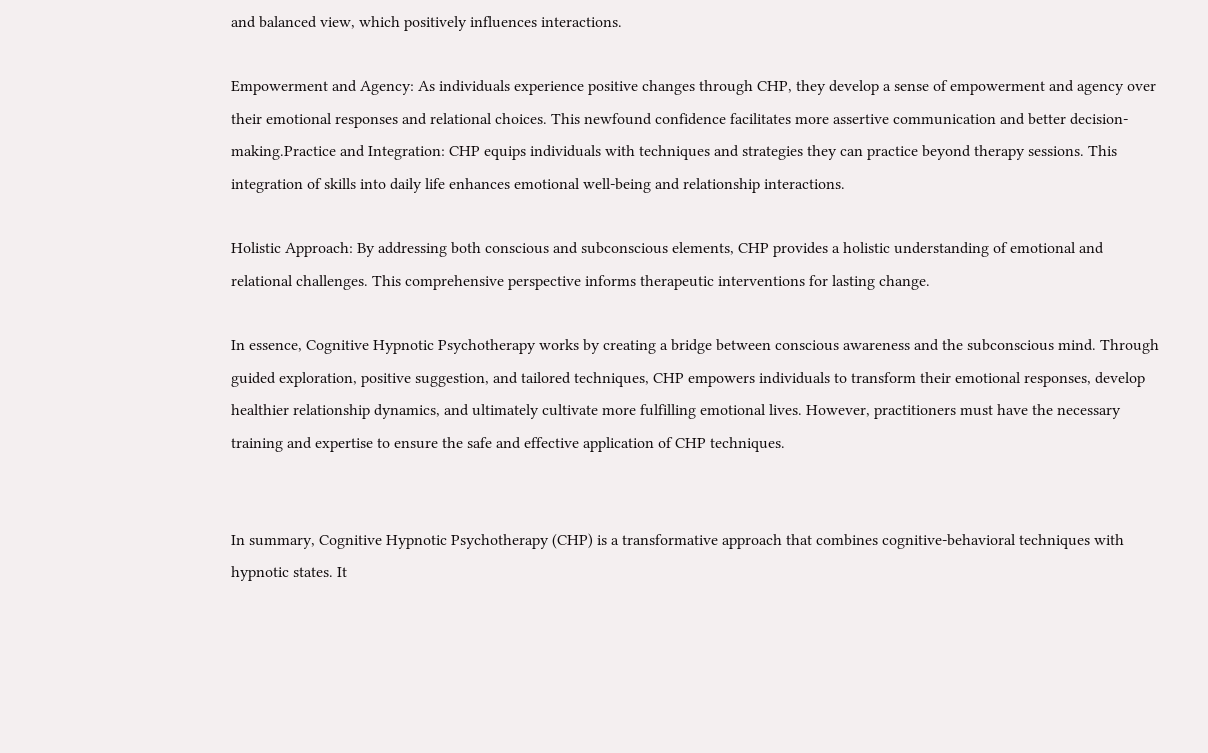and balanced view, which positively influences interactions.

Empowerment and Agency: As individuals experience positive changes through CHP, they develop a sense of empowerment and agency over their emotional responses and relational choices. This newfound confidence facilitates more assertive communication and better decision-making.Practice and Integration: CHP equips individuals with techniques and strategies they can practice beyond therapy sessions. This integration of skills into daily life enhances emotional well-being and relationship interactions.

Holistic Approach: By addressing both conscious and subconscious elements, CHP provides a holistic understanding of emotional and relational challenges. This comprehensive perspective informs therapeutic interventions for lasting change.

In essence, Cognitive Hypnotic Psychotherapy works by creating a bridge between conscious awareness and the subconscious mind. Through guided exploration, positive suggestion, and tailored techniques, CHP empowers individuals to transform their emotional responses, develop healthier relationship dynamics, and ultimately cultivate more fulfilling emotional lives. However, practitioners must have the necessary training and expertise to ensure the safe and effective application of CHP techniques.


In summary, Cognitive Hypnotic Psychotherapy (CHP) is a transformative approach that combines cognitive-behavioral techniques with hypnotic states. It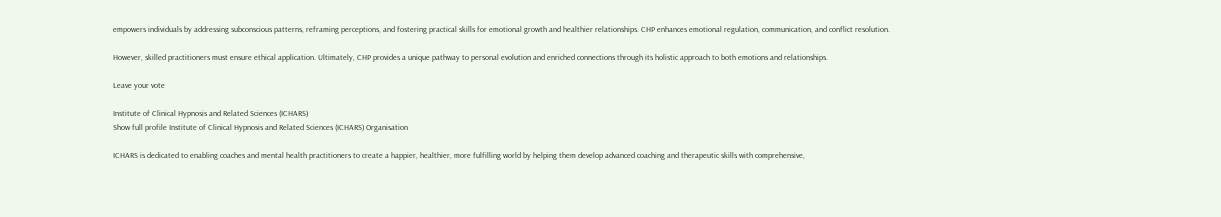empowers individuals by addressing subconscious patterns, reframing perceptions, and fostering practical skills for emotional growth and healthier relationships. CHP enhances emotional regulation, communication, and conflict resolution.

However, skilled practitioners must ensure ethical application. Ultimately, CHP provides a unique pathway to personal evolution and enriched connections through its holistic approach to both emotions and relationships.

Leave your vote

Institute of Clinical Hypnosis and Related Sciences (ICHARS)
Show full profile Institute of Clinical Hypnosis and Related Sciences (ICHARS) Organisation

ICHARS is dedicated to enabling coaches and mental health practitioners to create a happier, healthier, more fulfilling world by helping them develop advanced coaching and therapeutic skills with comprehensive,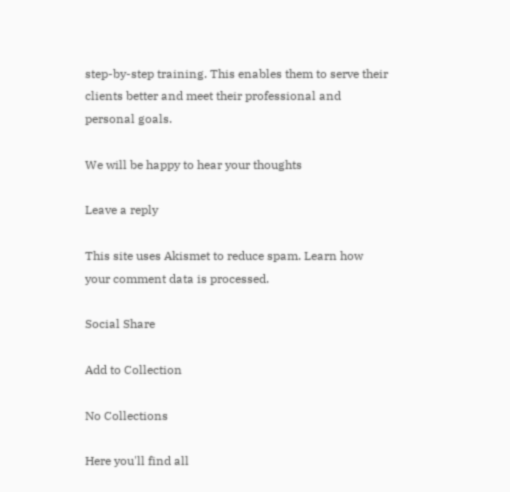step-by-step training. This enables them to serve their clients better and meet their professional and personal goals.

We will be happy to hear your thoughts

Leave a reply

This site uses Akismet to reduce spam. Learn how your comment data is processed.

Social Share

Add to Collection

No Collections

Here you'll find all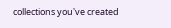collections you've created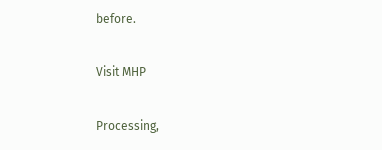before.

Visit MHP

Processing,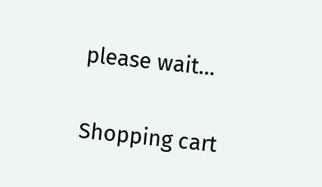please wait…

Shopping cart